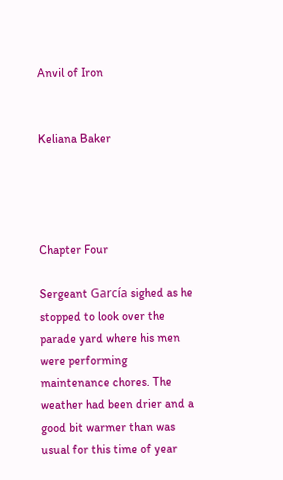Anvil of Iron


Keliana Baker




Chapter Four

Sergeant García sighed as he stopped to look over the parade yard where his men were performing maintenance chores. The weather had been drier and a good bit warmer than was usual for this time of year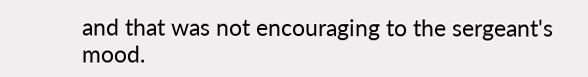and that was not encouraging to the sergeant's mood.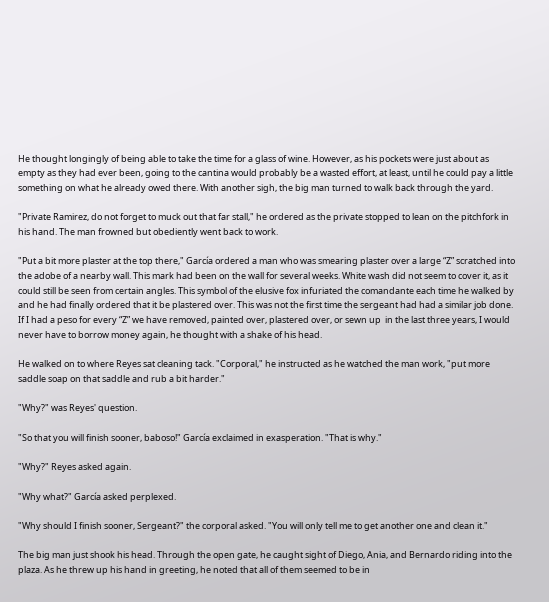He thought longingly of being able to take the time for a glass of wine. However, as his pockets were just about as empty as they had ever been, going to the cantina would probably be a wasted effort, at least, until he could pay a little something on what he already owed there. With another sigh, the big man turned to walk back through the yard.

"Private Ramirez, do not forget to muck out that far stall," he ordered as the private stopped to lean on the pitchfork in his hand. The man frowned but obediently went back to work.

"Put a bit more plaster at the top there," García ordered a man who was smearing plaster over a large “Z” scratched into the adobe of a nearby wall. This mark had been on the wall for several weeks. White wash did not seem to cover it, as it could still be seen from certain angles. This symbol of the elusive fox infuriated the comandante each time he walked by and he had finally ordered that it be plastered over. This was not the first time the sergeant had had a similar job done. If I had a peso for every “Z” we have removed, painted over, plastered over, or sewn up  in the last three years, I would never have to borrow money again, he thought with a shake of his head.

He walked on to where Reyes sat cleaning tack. "Corporal," he instructed as he watched the man work, "put more saddle soap on that saddle and rub a bit harder."

"Why?" was Reyes' question.

"So that you will finish sooner, baboso!" García exclaimed in exasperation. "That is why."

"Why?" Reyes asked again.

"Why what?" García asked perplexed.

"Why should I finish sooner, Sergeant?" the corporal asked. "You will only tell me to get another one and clean it."

The big man just shook his head. Through the open gate, he caught sight of Diego, Ania, and Bernardo riding into the plaza. As he threw up his hand in greeting, he noted that all of them seemed to be in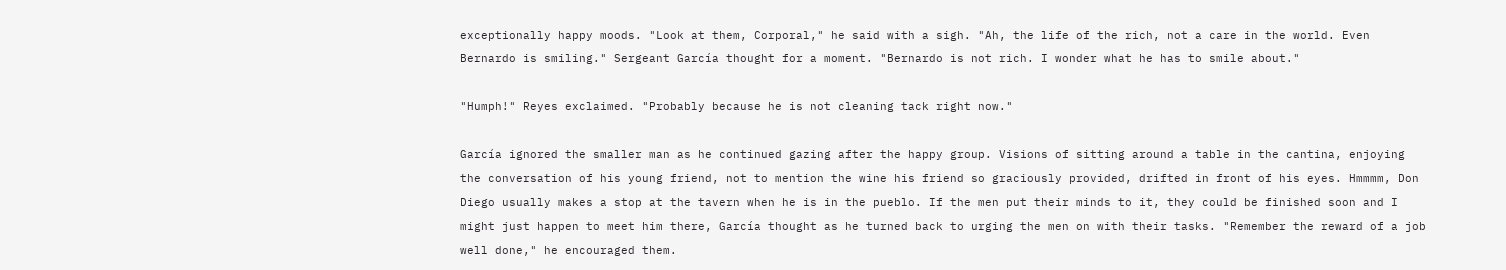exceptionally happy moods. "Look at them, Corporal," he said with a sigh. "Ah, the life of the rich, not a care in the world. Even Bernardo is smiling." Sergeant García thought for a moment. "Bernardo is not rich. I wonder what he has to smile about."

"Humph!" Reyes exclaimed. "Probably because he is not cleaning tack right now."

García ignored the smaller man as he continued gazing after the happy group. Visions of sitting around a table in the cantina, enjoying the conversation of his young friend, not to mention the wine his friend so graciously provided, drifted in front of his eyes. Hmmmm, Don Diego usually makes a stop at the tavern when he is in the pueblo. If the men put their minds to it, they could be finished soon and I might just happen to meet him there, García thought as he turned back to urging the men on with their tasks. "Remember the reward of a job well done," he encouraged them.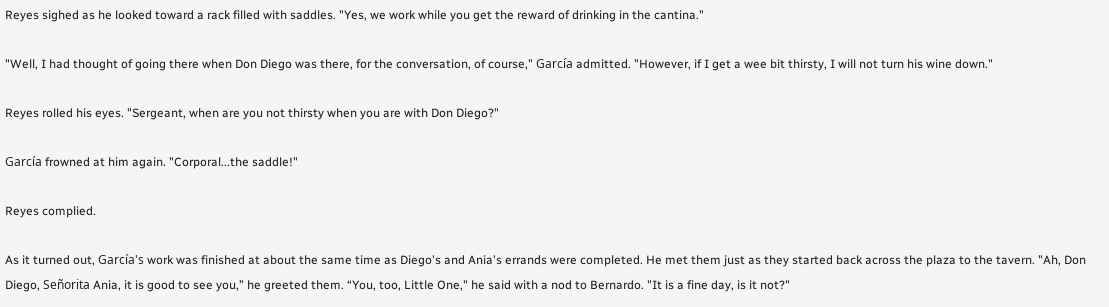Reyes sighed as he looked toward a rack filled with saddles. "Yes, we work while you get the reward of drinking in the cantina."

"Well, I had thought of going there when Don Diego was there, for the conversation, of course," García admitted. "However, if I get a wee bit thirsty, I will not turn his wine down."

Reyes rolled his eyes. "Sergeant, when are you not thirsty when you are with Don Diego?"

García frowned at him again. "Corporal...the saddle!"

Reyes complied.

As it turned out, García's work was finished at about the same time as Diego's and Ania's errands were completed. He met them just as they started back across the plaza to the tavern. "Ah, Don Diego, Señorita Ania, it is good to see you,” he greeted them. “You, too, Little One," he said with a nod to Bernardo. "It is a fine day, is it not?"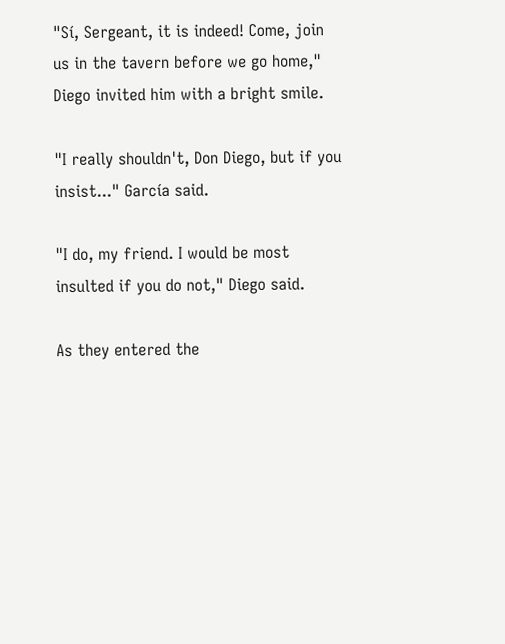"Sí, Sergeant, it is indeed! Come, join us in the tavern before we go home," Diego invited him with a bright smile.

"I really shouldn't, Don Diego, but if you insist..." García said.

"I do, my friend. I would be most insulted if you do not," Diego said.

As they entered the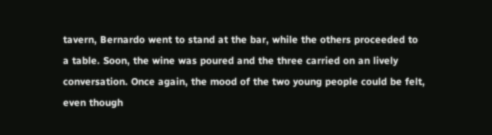tavern, Bernardo went to stand at the bar, while the others proceeded to a table. Soon, the wine was poured and the three carried on an lively conversation. Once again, the mood of the two young people could be felt, even though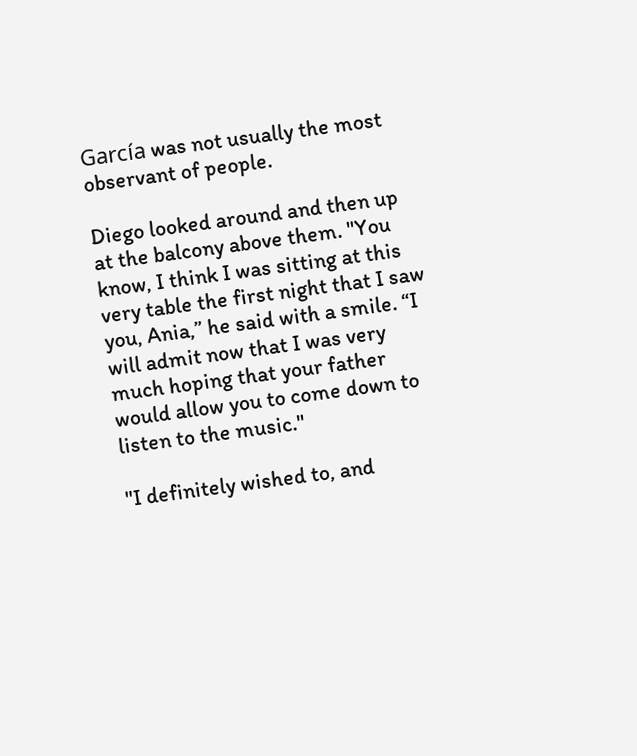García was not usually the most observant of people.

Diego looked around and then up at the balcony above them. "You know, I think I was sitting at this very table the first night that I saw you, Ania,” he said with a smile. “I will admit now that I was very much hoping that your father would allow you to come down to listen to the music."

"I definitely wished to, and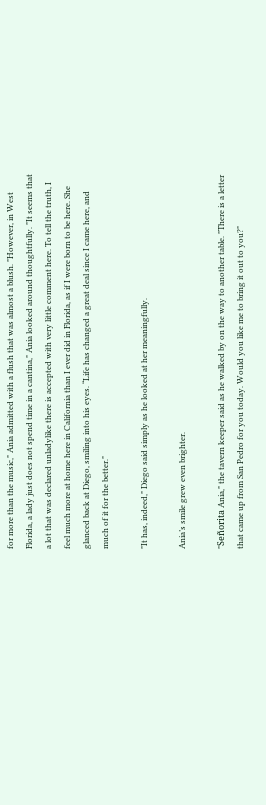for more than the music," Ania admitted with a flush that was almost a blush. "However, in West Florida, a lady just does not spend time in a cantina," Ania looked around thoughtfully. "It seems that a lot that was declared unladylike there is accepted with very little comment here. To tell the truth, I feel much more at home here in California than I ever did in Florida, as if I were born to be here. She glanced back at Diego, smiling into his eyes. “Life has changed a great deal since I came here, and much of it for the better."

"It has, indeed," Diego said simply as he looked at her meaningfully.

Ania’s smile grew even brighter.

"Señorita Ania," the tavern keeper said as he walked by on the way to another table. "There is a letter that came up from San Pedro for you today. Would you like me to bring it out to you?"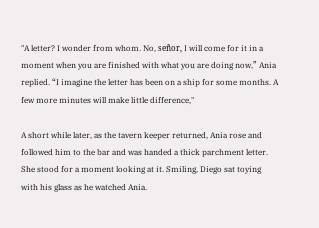"A letter? I wonder from whom. No, señor, I will come for it in a moment when you are finished with what you are doing now,” Ania replied. “I imagine the letter has been on a ship for some months. A few more minutes will make little difference,"

A short while later, as the tavern keeper returned, Ania rose and followed him to the bar and was handed a thick parchment letter. She stood for a moment looking at it. Smiling, Diego sat toying with his glass as he watched Ania.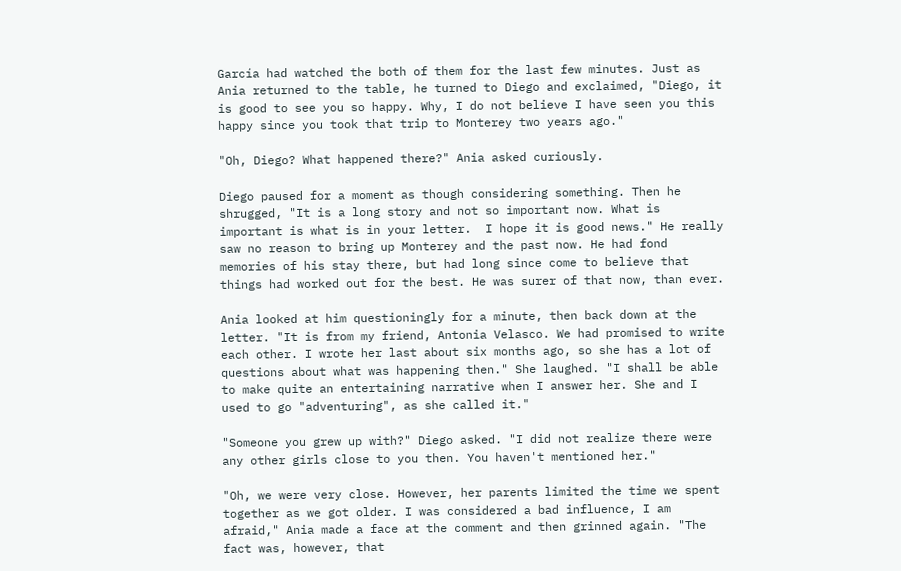García had watched the both of them for the last few minutes. Just as Ania returned to the table, he turned to Diego and exclaimed, "Diego, it is good to see you so happy. Why, I do not believe I have seen you this happy since you took that trip to Monterey two years ago."

"Oh, Diego? What happened there?" Ania asked curiously.

Diego paused for a moment as though considering something. Then he shrugged, "It is a long story and not so important now. What is important is what is in your letter.  I hope it is good news." He really saw no reason to bring up Monterey and the past now. He had fond memories of his stay there, but had long since come to believe that things had worked out for the best. He was surer of that now, than ever.

Ania looked at him questioningly for a minute, then back down at the letter. "It is from my friend, Antonia Velasco. We had promised to write each other. I wrote her last about six months ago, so she has a lot of questions about what was happening then." She laughed. "I shall be able to make quite an entertaining narrative when I answer her. She and I used to go "adventuring", as she called it."

"Someone you grew up with?" Diego asked. "I did not realize there were any other girls close to you then. You haven't mentioned her."

"Oh, we were very close. However, her parents limited the time we spent together as we got older. I was considered a bad influence, I am afraid," Ania made a face at the comment and then grinned again. "The fact was, however, that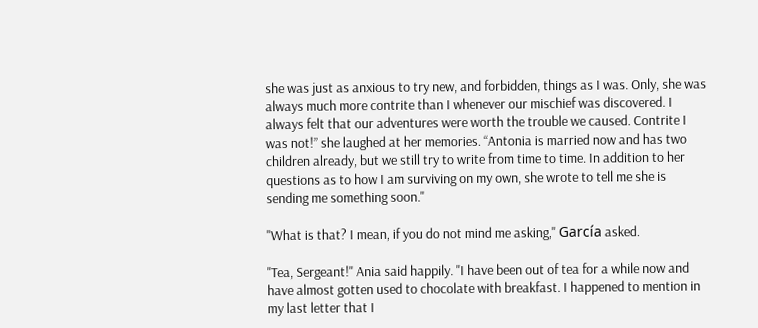she was just as anxious to try new, and forbidden, things as I was. Only, she was always much more contrite than I whenever our mischief was discovered. I always felt that our adventures were worth the trouble we caused. Contrite I was not!” she laughed at her memories. “Antonia is married now and has two children already, but we still try to write from time to time. In addition to her questions as to how I am surviving on my own, she wrote to tell me she is sending me something soon."

"What is that? I mean, if you do not mind me asking," García asked.

"Tea, Sergeant!" Ania said happily. "I have been out of tea for a while now and have almost gotten used to chocolate with breakfast. I happened to mention in my last letter that I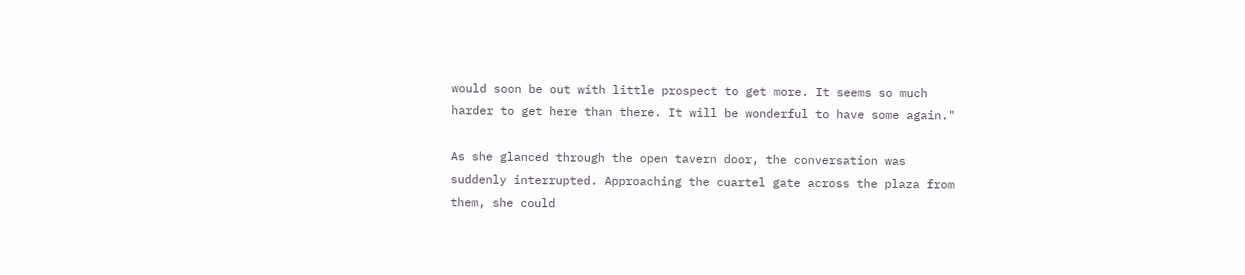would soon be out with little prospect to get more. It seems so much harder to get here than there. It will be wonderful to have some again."

As she glanced through the open tavern door, the conversation was suddenly interrupted. Approaching the cuartel gate across the plaza from them, she could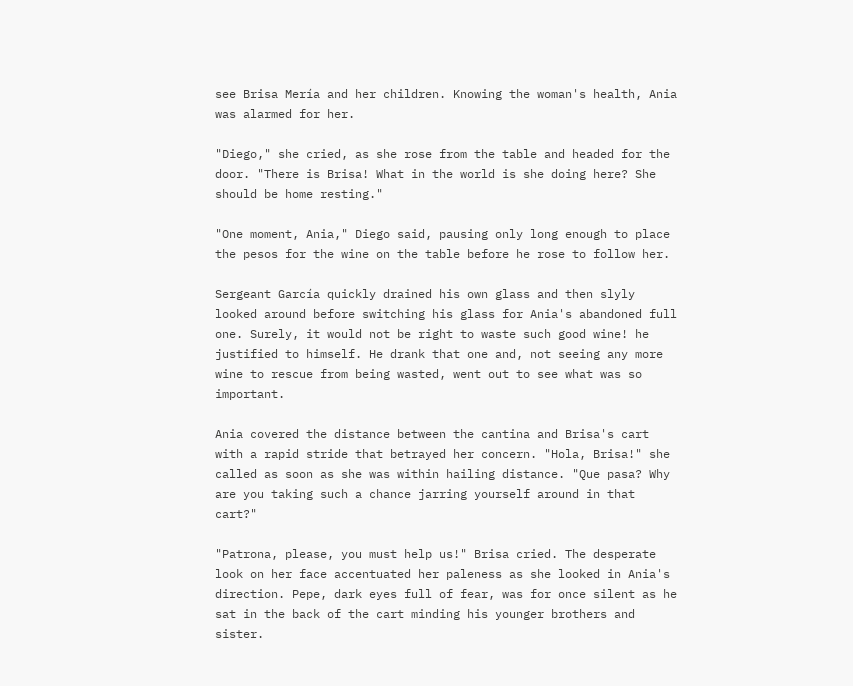see Brisa Mería and her children. Knowing the woman's health, Ania was alarmed for her.

"Diego," she cried, as she rose from the table and headed for the door. "There is Brisa! What in the world is she doing here? She should be home resting."

"One moment, Ania," Diego said, pausing only long enough to place the pesos for the wine on the table before he rose to follow her.

Sergeant García quickly drained his own glass and then slyly looked around before switching his glass for Ania's abandoned full one. Surely, it would not be right to waste such good wine! he justified to himself. He drank that one and, not seeing any more wine to rescue from being wasted, went out to see what was so important.

Ania covered the distance between the cantina and Brisa's cart with a rapid stride that betrayed her concern. "Hola, Brisa!" she called as soon as she was within hailing distance. "Que pasa? Why are you taking such a chance jarring yourself around in that cart?"

"Patrona, please, you must help us!" Brisa cried. The desperate look on her face accentuated her paleness as she looked in Ania's direction. Pepe, dark eyes full of fear, was for once silent as he sat in the back of the cart minding his younger brothers and sister.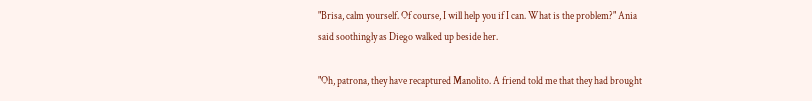"Brisa, calm yourself. Of course, I will help you if I can. What is the problem?" Ania said soothingly as Diego walked up beside her.

"Oh, patrona, they have recaptured Manolito. A friend told me that they had brought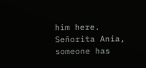him here. Señorita Ania, someone has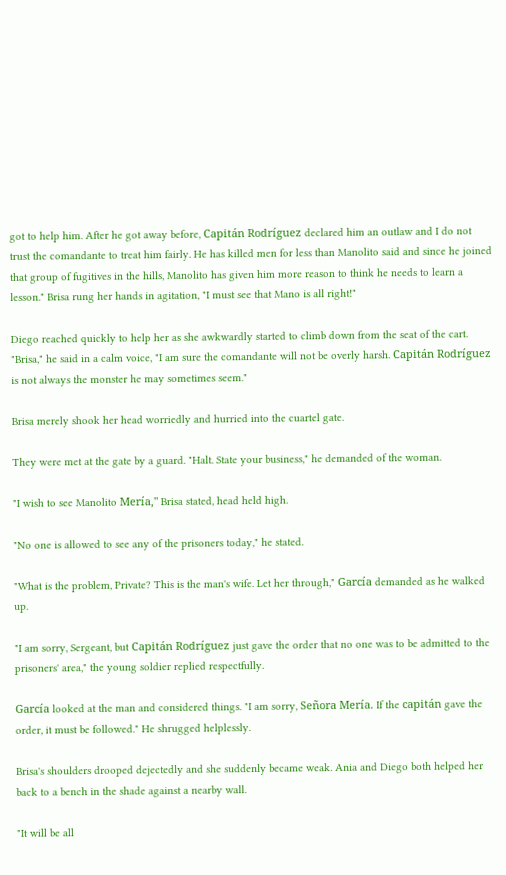got to help him. After he got away before, Capitán Rodríguez declared him an outlaw and I do not trust the comandante to treat him fairly. He has killed men for less than Manolito said and since he joined that group of fugitives in the hills, Manolito has given him more reason to think he needs to learn a lesson." Brisa rung her hands in agitation, "I must see that Mano is all right!"

Diego reached quickly to help her as she awkwardly started to climb down from the seat of the cart. "Brisa," he said in a calm voice, "I am sure the comandante will not be overly harsh. Capitán Rodríguez is not always the monster he may sometimes seem."

Brisa merely shook her head worriedly and hurried into the cuartel gate.

They were met at the gate by a guard. "Halt. State your business," he demanded of the woman.

"I wish to see Manolito Mería," Brisa stated, head held high.

"No one is allowed to see any of the prisoners today," he stated.

"What is the problem, Private? This is the man's wife. Let her through," García demanded as he walked up.

"I am sorry, Sergeant, but Capitán Rodríguez just gave the order that no one was to be admitted to the prisoners' area," the young soldier replied respectfully.

García looked at the man and considered things. "I am sorry, Señora Mería. If the capitán gave the order, it must be followed." He shrugged helplessly.

Brisa's shoulders drooped dejectedly and she suddenly became weak. Ania and Diego both helped her back to a bench in the shade against a nearby wall.

"It will be all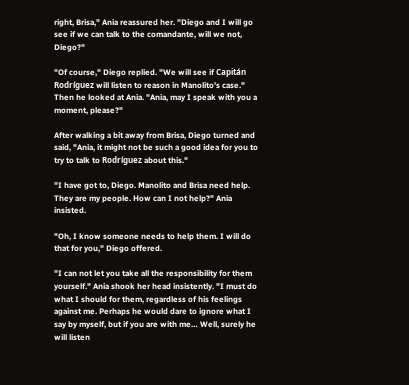right, Brisa," Ania reassured her. "Diego and I will go see if we can talk to the comandante, will we not, Diego?"

"Of course," Diego replied. "We will see if Capitán Rodríguez will listen to reason in Manolito's case." Then he looked at Ania. "Ania, may I speak with you a moment, please?"

After walking a bit away from Brisa, Diego turned and said, "Ania, it might not be such a good idea for you to try to talk to Rodríguez about this."

"I have got to, Diego. Manolito and Brisa need help. They are my people. How can I not help?" Ania insisted.

"Oh, I know someone needs to help them. I will do that for you," Diego offered.

"I can not let you take all the responsibility for them yourself." Ania shook her head insistently. "I must do what I should for them, regardless of his feelings against me. Perhaps he would dare to ignore what I say by myself, but if you are with me… Well, surely he will listen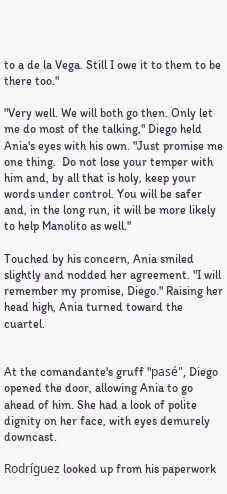to a de la Vega. Still I owe it to them to be there too."

"Very well. We will both go then. Only let me do most of the talking," Diego held Ania's eyes with his own. "Just promise me one thing.  Do not lose your temper with him and, by all that is holy, keep your words under control. You will be safer and, in the long run, it will be more likely to help Manolito as well."

Touched by his concern, Ania smiled slightly and nodded her agreement. "I will remember my promise, Diego." Raising her head high, Ania turned toward the cuartel.


At the comandante's gruff "pasé", Diego opened the door, allowing Ania to go ahead of him. She had a look of polite dignity on her face, with eyes demurely downcast.

Rodríguez looked up from his paperwork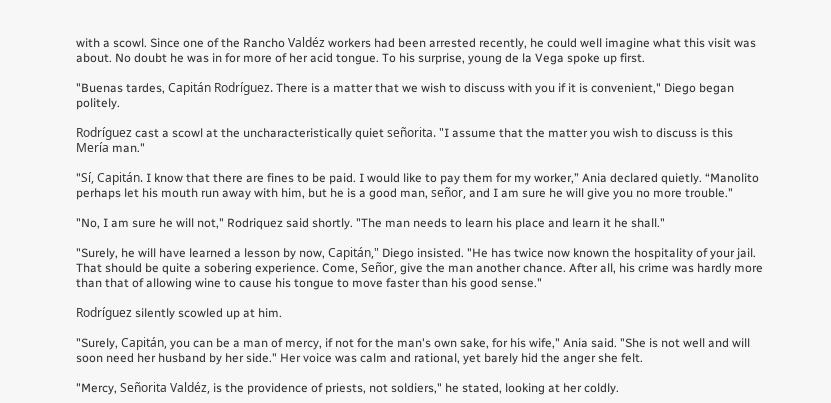with a scowl. Since one of the Rancho Valdéz workers had been arrested recently, he could well imagine what this visit was about. No doubt he was in for more of her acid tongue. To his surprise, young de la Vega spoke up first.

"Buenas tardes, Capitán Rodríguez. There is a matter that we wish to discuss with you if it is convenient," Diego began politely.

Rodríguez cast a scowl at the uncharacteristically quiet señorita. "I assume that the matter you wish to discuss is this Mería man."

"Sí, Capitán. I know that there are fines to be paid. I would like to pay them for my worker,” Ania declared quietly. “Manolito perhaps let his mouth run away with him, but he is a good man, señor, and I am sure he will give you no more trouble."

"No, I am sure he will not," Rodriquez said shortly. "The man needs to learn his place and learn it he shall."

"Surely, he will have learned a lesson by now, Capitán," Diego insisted. "He has twice now known the hospitality of your jail. That should be quite a sobering experience. Come, Señor, give the man another chance. After all, his crime was hardly more than that of allowing wine to cause his tongue to move faster than his good sense."

Rodríguez silently scowled up at him.

"Surely, Capitán, you can be a man of mercy, if not for the man's own sake, for his wife," Ania said. "She is not well and will soon need her husband by her side." Her voice was calm and rational, yet barely hid the anger she felt.

"Mercy, Señorita Valdéz, is the providence of priests, not soldiers," he stated, looking at her coldly.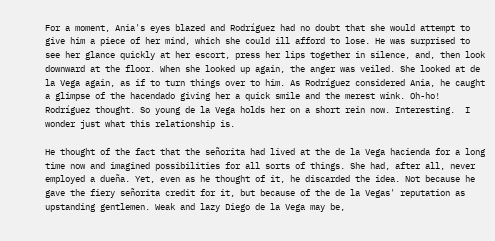For a moment, Ania's eyes blazed and Rodríguez had no doubt that she would attempt to give him a piece of her mind, which she could ill afford to lose. He was surprised to see her glance quickly at her escort, press her lips together in silence, and, then look downward at the floor. When she looked up again, the anger was veiled. She looked at de la Vega again, as if to turn things over to him. As Rodríguez considered Ania, he caught a glimpse of the hacendado giving her a quick smile and the merest wink. Oh-ho! Rodríguez thought. So young de la Vega holds her on a short rein now. Interesting.  I wonder just what this relationship is.

He thought of the fact that the señorita had lived at the de la Vega hacienda for a long time now and imagined possibilities for all sorts of things. She had, after all, never employed a dueña. Yet, even as he thought of it, he discarded the idea. Not because he gave the fiery señorita credit for it, but because of the de la Vegas' reputation as upstanding gentlemen. Weak and lazy Diego de la Vega may be,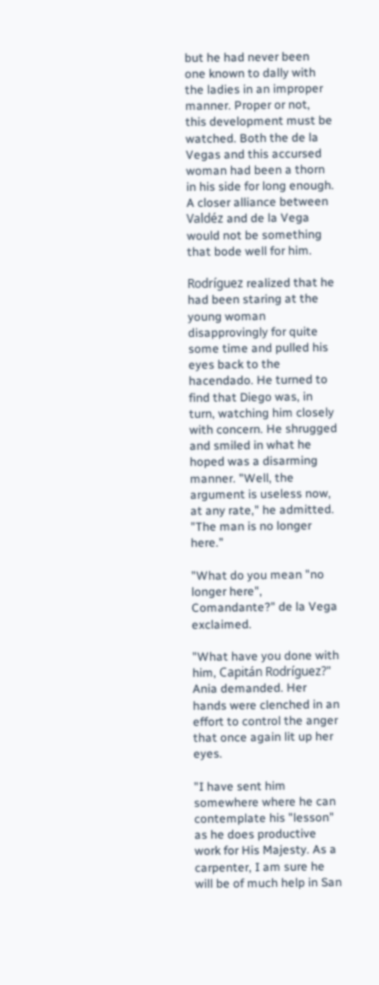but he had never been one known to dally with the ladies in an improper manner. Proper or not, this development must be watched. Both the de la Vegas and this accursed woman had been a thorn in his side for long enough. A closer alliance between Valdéz and de la Vega would not be something that bode well for him.

Rodríguez realized that he had been staring at the young woman disapprovingly for quite some time and pulled his eyes back to the hacendado. He turned to find that Diego was, in turn, watching him closely with concern. He shrugged and smiled in what he hoped was a disarming manner. "Well, the argument is useless now, at any rate," he admitted. "The man is no longer here."

"What do you mean "no longer here", Comandante?" de la Vega exclaimed.

"What have you done with him, Capitán Rodríguez?" Ania demanded. Her hands were clenched in an effort to control the anger that once again lit up her eyes.

"I have sent him somewhere where he can contemplate his "lesson" as he does productive work for His Majesty. As a carpenter, I am sure he will be of much help in San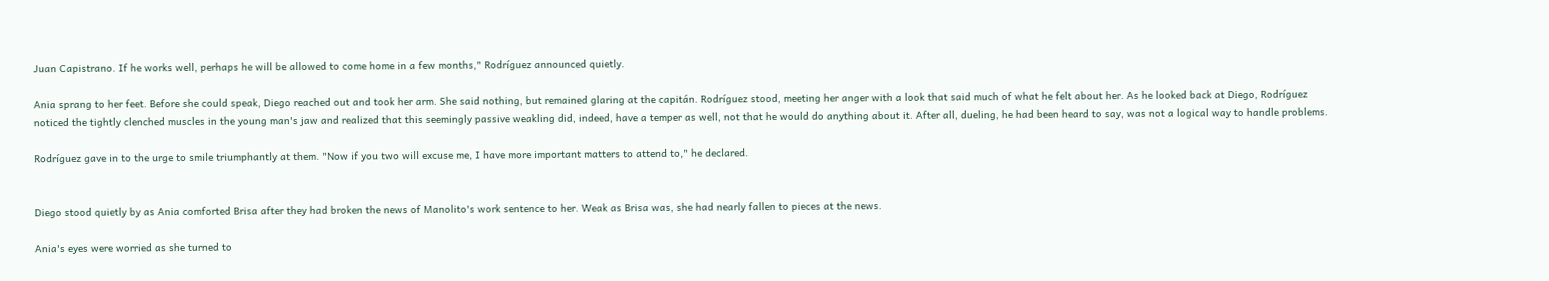Juan Capistrano. If he works well, perhaps he will be allowed to come home in a few months," Rodríguez announced quietly.

Ania sprang to her feet. Before she could speak, Diego reached out and took her arm. She said nothing, but remained glaring at the capitán. Rodríguez stood, meeting her anger with a look that said much of what he felt about her. As he looked back at Diego, Rodríguez noticed the tightly clenched muscles in the young man's jaw and realized that this seemingly passive weakling did, indeed, have a temper as well, not that he would do anything about it. After all, dueling, he had been heard to say, was not a logical way to handle problems.

Rodríguez gave in to the urge to smile triumphantly at them. "Now if you two will excuse me, I have more important matters to attend to," he declared.


Diego stood quietly by as Ania comforted Brisa after they had broken the news of Manolito's work sentence to her. Weak as Brisa was, she had nearly fallen to pieces at the news.

Ania's eyes were worried as she turned to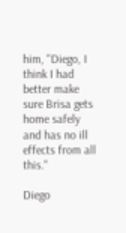him, "Diego, I think I had better make sure Brisa gets home safely and has no ill effects from all this."

Diego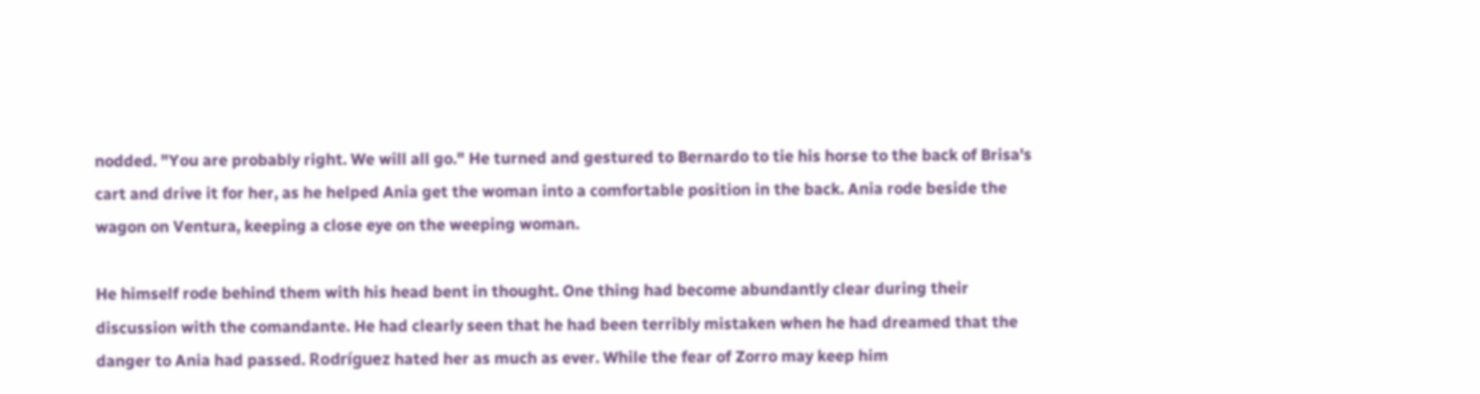nodded. "You are probably right. We will all go." He turned and gestured to Bernardo to tie his horse to the back of Brisa's cart and drive it for her, as he helped Ania get the woman into a comfortable position in the back. Ania rode beside the wagon on Ventura, keeping a close eye on the weeping woman.

He himself rode behind them with his head bent in thought. One thing had become abundantly clear during their discussion with the comandante. He had clearly seen that he had been terribly mistaken when he had dreamed that the danger to Ania had passed. Rodríguez hated her as much as ever. While the fear of Zorro may keep him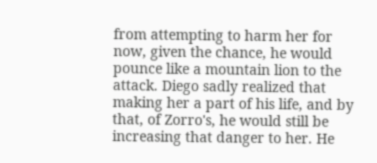from attempting to harm her for now, given the chance, he would pounce like a mountain lion to the attack. Diego sadly realized that making her a part of his life, and by that, of Zorro's, he would still be increasing that danger to her. He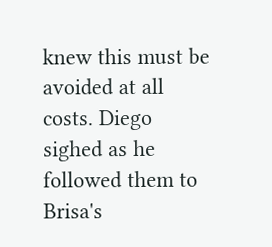knew this must be avoided at all costs. Diego sighed as he followed them to Brisa's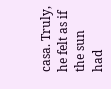casa. Truly, he felt as if the sun had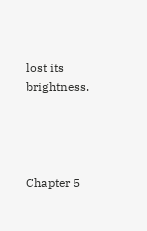lost its brightness.




Chapter 5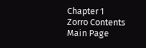Chapter 1
Zorro Contents
Main Page